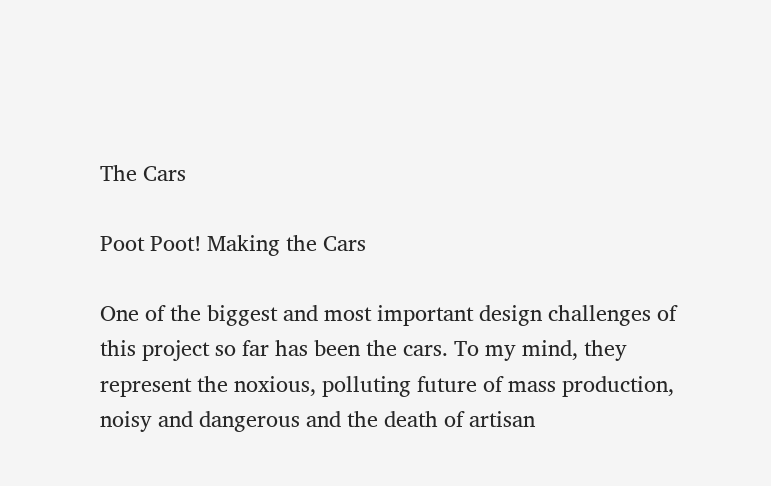The Cars

Poot Poot! Making the Cars

One of the biggest and most important design challenges of this project so far has been the cars. To my mind, they represent the noxious, polluting future of mass production, noisy and dangerous and the death of artisan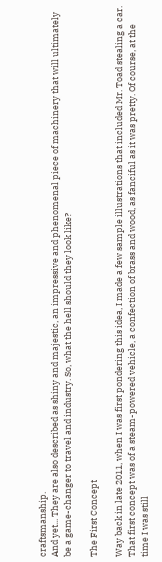craftsmanship.
And yet... They are also described as shiny and majestic, an impressive and phenomenal piece of machinery that will ultimately be a game-changer to travel and industry. So, what the hell should they look like?

The First Concept

Way back in late 2011, when I was first pondering this idea, I made a few sample illustrations that included Mr. Toad stealing a car. That first concept was of a steam-powered vehicle, a confection of brass and wood, as fanciful as it was pretty. Of course, at the time I was still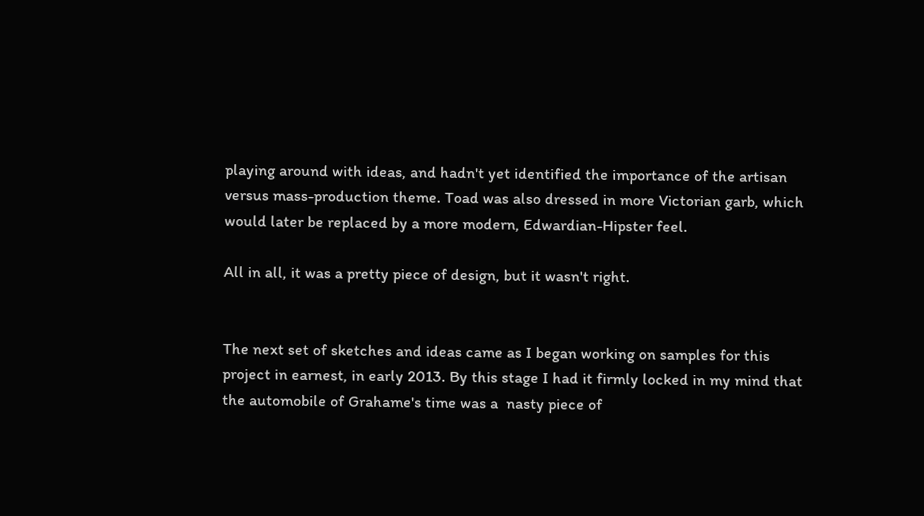playing around with ideas, and hadn't yet identified the importance of the artisan versus mass-production theme. Toad was also dressed in more Victorian garb, which would later be replaced by a more modern, Edwardian-Hipster feel.

All in all, it was a pretty piece of design, but it wasn't right.


The next set of sketches and ideas came as I began working on samples for this project in earnest, in early 2013. By this stage I had it firmly locked in my mind that the automobile of Grahame's time was a  nasty piece of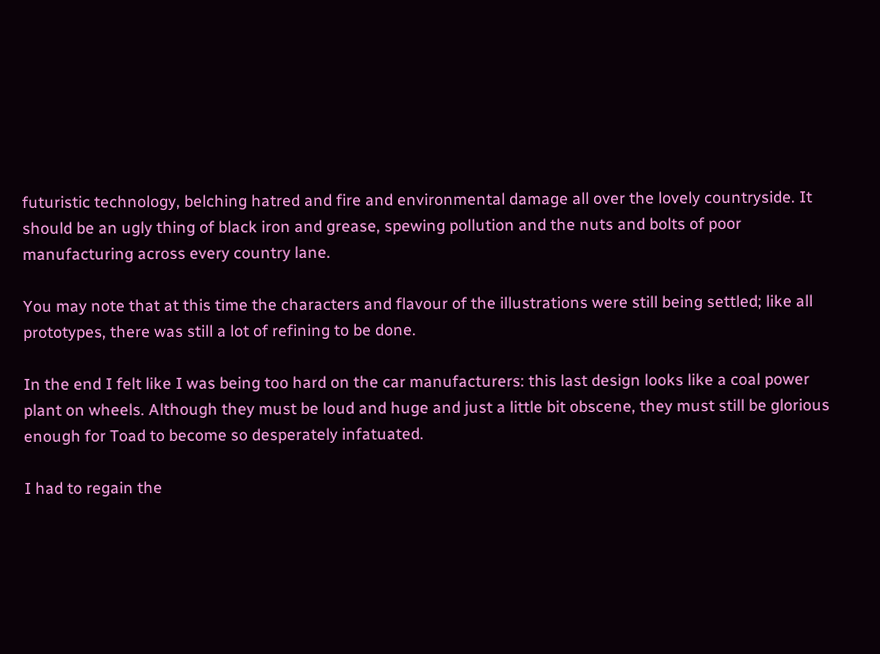futuristic technology, belching hatred and fire and environmental damage all over the lovely countryside. It should be an ugly thing of black iron and grease, spewing pollution and the nuts and bolts of poor manufacturing across every country lane.

You may note that at this time the characters and flavour of the illustrations were still being settled; like all prototypes, there was still a lot of refining to be done.

In the end I felt like I was being too hard on the car manufacturers: this last design looks like a coal power plant on wheels. Although they must be loud and huge and just a little bit obscene, they must still be glorious enough for Toad to become so desperately infatuated.

I had to regain the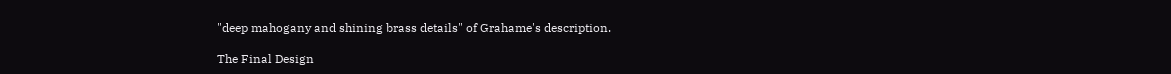"deep mahogany and shining brass details" of Grahame's description.

The Final Design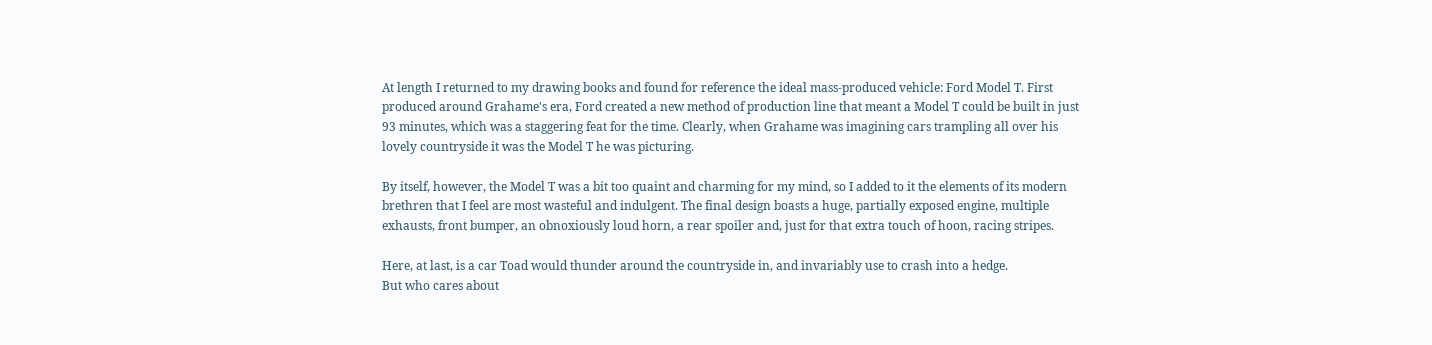At length I returned to my drawing books and found for reference the ideal mass-produced vehicle: Ford Model T. First produced around Grahame's era, Ford created a new method of production line that meant a Model T could be built in just 93 minutes, which was a staggering feat for the time. Clearly, when Grahame was imagining cars trampling all over his lovely countryside it was the Model T he was picturing.

By itself, however, the Model T was a bit too quaint and charming for my mind, so I added to it the elements of its modern brethren that I feel are most wasteful and indulgent. The final design boasts a huge, partially exposed engine, multiple exhausts, front bumper, an obnoxiously loud horn, a rear spoiler and, just for that extra touch of hoon, racing stripes.

Here, at last, is a car Toad would thunder around the countryside in, and invariably use to crash into a hedge.
But who cares about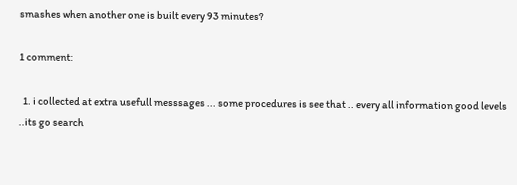smashes when another one is built every 93 minutes?

1 comment:

  1. i collected at extra usefull messsages ... some procedures is see that .. every all information good levels ..its go search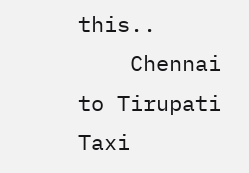this..
    Chennai to Tirupati Taxi